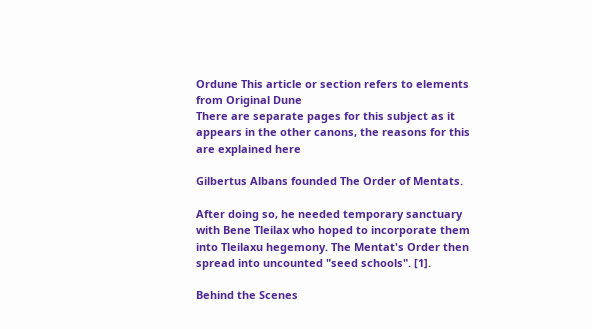Ordune This article or section refers to elements from Original Dune
There are separate pages for this subject as it appears in the other canons, the reasons for this are explained here

Gilbertus Albans founded The Order of Mentats.

After doing so, he needed temporary sanctuary with Bene Tleilax who hoped to incorporate them into Tleilaxu hegemony. The Mentat's Order then spread into uncounted "seed schools". [1].

Behind the Scenes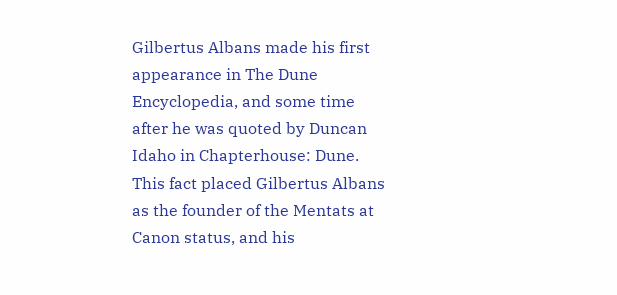Gilbertus Albans made his first appearance in The Dune Encyclopedia, and some time after he was quoted by Duncan Idaho in Chapterhouse: Dune. This fact placed Gilbertus Albans as the founder of the Mentats at Canon status, and his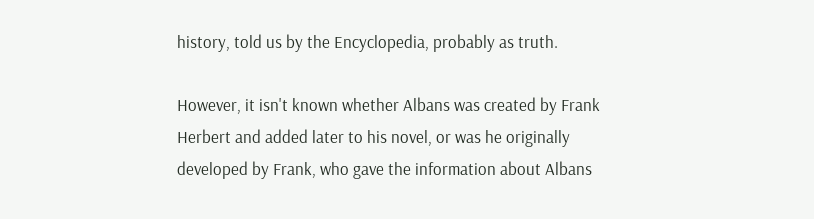history, told us by the Encyclopedia, probably as truth.

However, it isn't known whether Albans was created by Frank Herbert and added later to his novel, or was he originally developed by Frank, who gave the information about Albans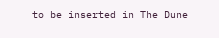to be inserted in The Dune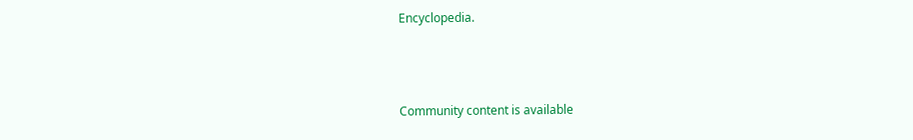Encyclopedia.



Community content is available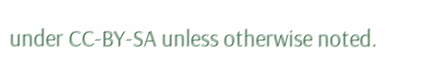under CC-BY-SA unless otherwise noted.